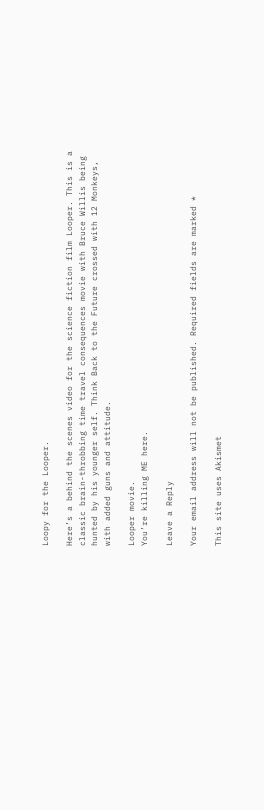Loopy for the Looper.

Here’s a behind the scenes video for the science fiction film Looper. This is a classic brain-throbbing time travel consequences movie with Bruce Willis being hunted by his younger self. Think Back to the Future crossed with 12 Monkeys, with added guns and attitude.

Looper movie.
You’re killing ME here.

Leave a Reply

Your email address will not be published. Required fields are marked *

This site uses Akismet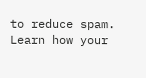to reduce spam. Learn how your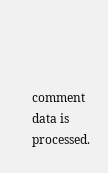comment data is processed.